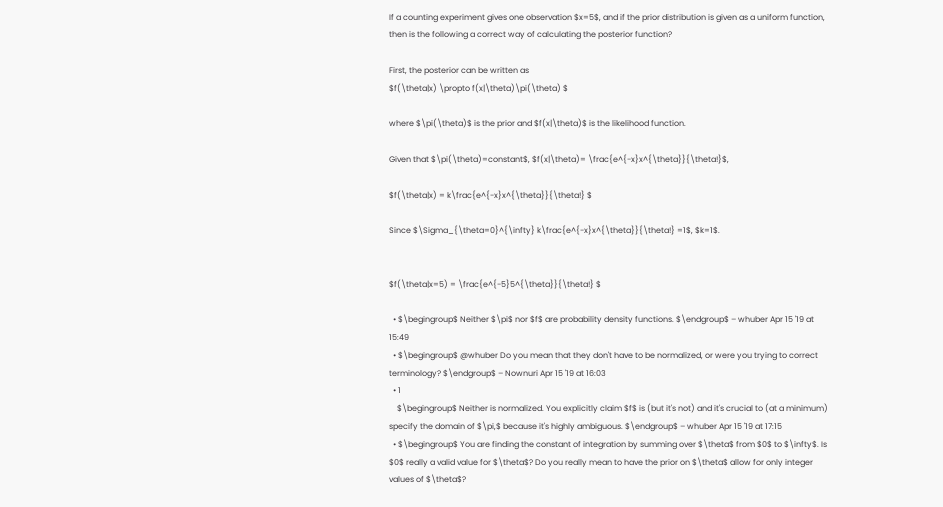If a counting experiment gives one observation $x=5$, and if the prior distribution is given as a uniform function, then is the following a correct way of calculating the posterior function?

First, the posterior can be written as
$f(\theta|x) \propto f(x|\theta)\pi(\theta) $

where $\pi(\theta)$ is the prior and $f(x|\theta)$ is the likelihood function.

Given that $\pi(\theta)=constant$, $f(x|\theta)= \frac{e^{-x}x^{\theta}}{\theta!}$,

$f(\theta|x) = k\frac{e^{-x}x^{\theta}}{\theta!} $

Since $\Sigma_{\theta=0}^{\infty} k\frac{e^{-x}x^{\theta}}{\theta!} =1$, $k=1$.


$f(\theta|x=5) = \frac{e^{-5}5^{\theta}}{\theta!} $

  • $\begingroup$ Neither $\pi$ nor $f$ are probability density functions. $\endgroup$ – whuber Apr 15 '19 at 15:49
  • $\begingroup$ @whuber Do you mean that they don't have to be normalized, or were you trying to correct terminology? $\endgroup$ – Nownuri Apr 15 '19 at 16:03
  • 1
    $\begingroup$ Neither is normalized. You explicitly claim $f$ is (but it's not) and it's crucial to (at a minimum) specify the domain of $\pi,$ because it's highly ambiguous. $\endgroup$ – whuber Apr 15 '19 at 17:15
  • $\begingroup$ You are finding the constant of integration by summing over $\theta$ from $0$ to $\infty$. Is $0$ really a valid value for $\theta$? Do you really mean to have the prior on $\theta$ allow for only integer values of $\theta$?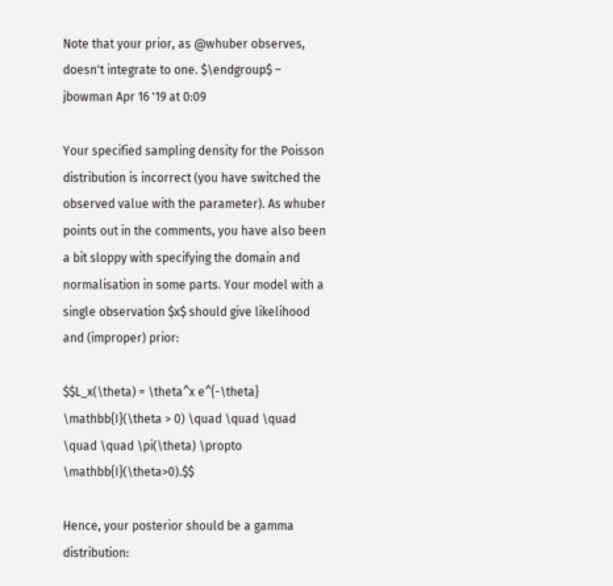Note that your prior, as @whuber observes, doesn't integrate to one. $\endgroup$ – jbowman Apr 16 '19 at 0:09

Your specified sampling density for the Poisson distribution is incorrect (you have switched the observed value with the parameter). As whuber points out in the comments, you have also been a bit sloppy with specifying the domain and normalisation in some parts. Your model with a single observation $x$ should give likelihood and (improper) prior:

$$L_x(\theta) = \theta^x e^{-\theta} \mathbb{I}(\theta > 0) \quad \quad \quad \quad \quad \pi(\theta) \propto \mathbb{I}(\theta>0).$$

Hence, your posterior should be a gamma distribution: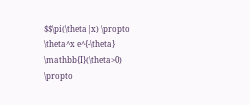$$\pi(\theta|x) \propto \theta^x e^{-\theta} \mathbb{I}(\theta>0) \propto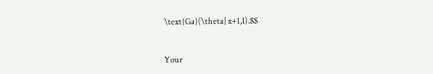\text{Ga}(\theta| x+1,1).$$


Your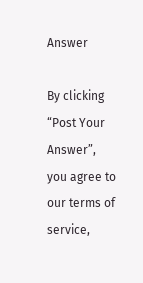Answer

By clicking “Post Your Answer”, you agree to our terms of service,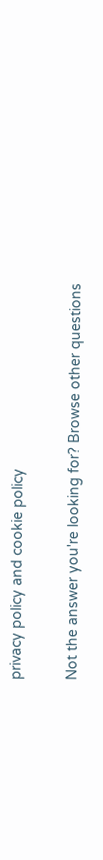privacy policy and cookie policy

Not the answer you're looking for? Browse other questions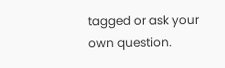tagged or ask your own question.